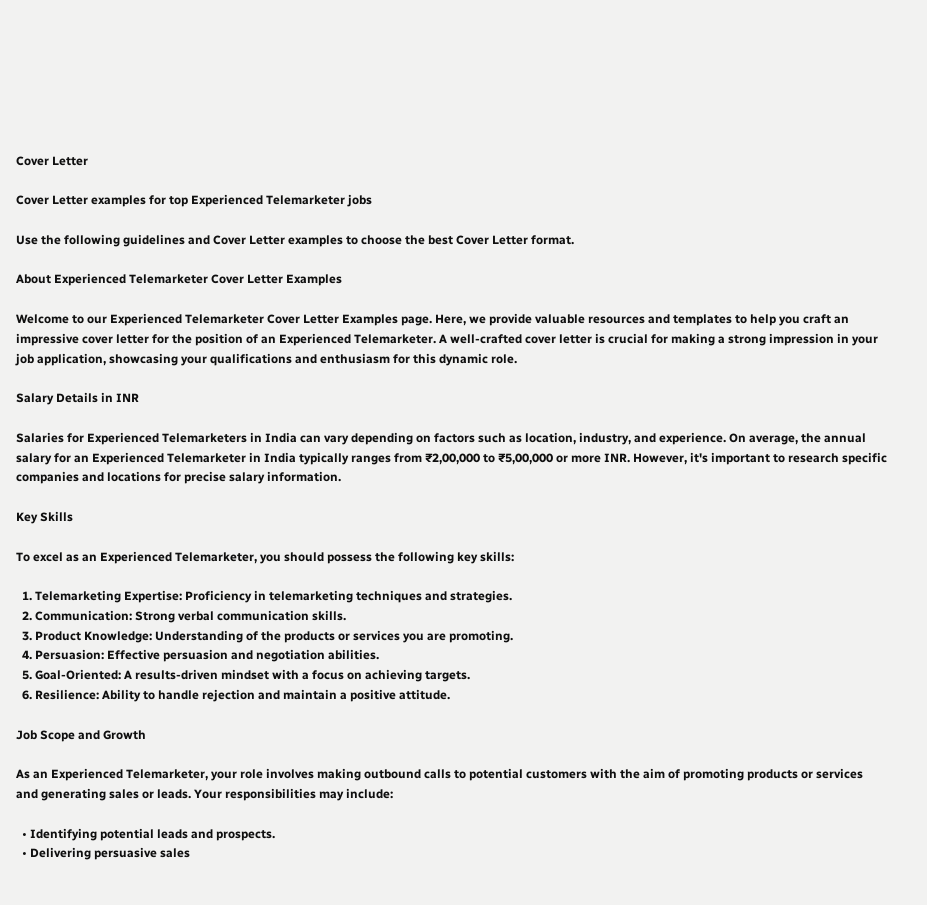Cover Letter

Cover Letter examples for top Experienced Telemarketer jobs

Use the following guidelines and Cover Letter examples to choose the best Cover Letter format.

About Experienced Telemarketer Cover Letter Examples

Welcome to our Experienced Telemarketer Cover Letter Examples page. Here, we provide valuable resources and templates to help you craft an impressive cover letter for the position of an Experienced Telemarketer. A well-crafted cover letter is crucial for making a strong impression in your job application, showcasing your qualifications and enthusiasm for this dynamic role.

Salary Details in INR

Salaries for Experienced Telemarketers in India can vary depending on factors such as location, industry, and experience. On average, the annual salary for an Experienced Telemarketer in India typically ranges from ₹2,00,000 to ₹5,00,000 or more INR. However, it's important to research specific companies and locations for precise salary information.

Key Skills

To excel as an Experienced Telemarketer, you should possess the following key skills:

  1. Telemarketing Expertise: Proficiency in telemarketing techniques and strategies.
  2. Communication: Strong verbal communication skills.
  3. Product Knowledge: Understanding of the products or services you are promoting.
  4. Persuasion: Effective persuasion and negotiation abilities.
  5. Goal-Oriented: A results-driven mindset with a focus on achieving targets.
  6. Resilience: Ability to handle rejection and maintain a positive attitude.

Job Scope and Growth

As an Experienced Telemarketer, your role involves making outbound calls to potential customers with the aim of promoting products or services and generating sales or leads. Your responsibilities may include:

  • Identifying potential leads and prospects.
  • Delivering persuasive sales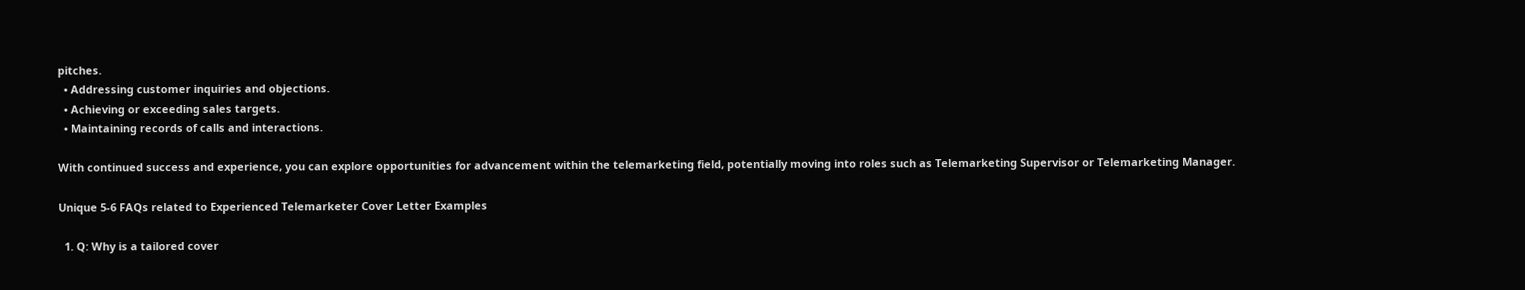pitches.
  • Addressing customer inquiries and objections.
  • Achieving or exceeding sales targets.
  • Maintaining records of calls and interactions.

With continued success and experience, you can explore opportunities for advancement within the telemarketing field, potentially moving into roles such as Telemarketing Supervisor or Telemarketing Manager.

Unique 5-6 FAQs related to Experienced Telemarketer Cover Letter Examples

  1. Q: Why is a tailored cover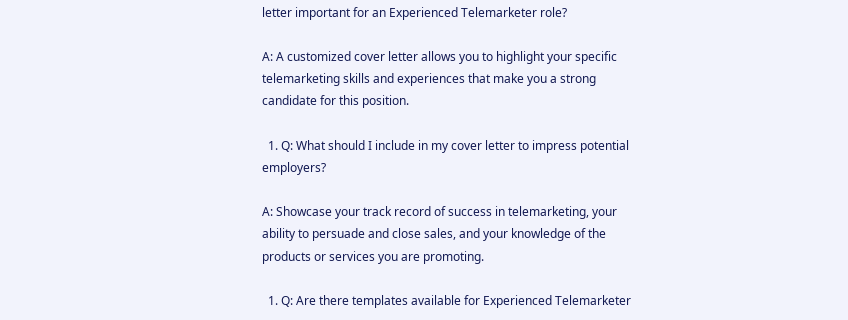letter important for an Experienced Telemarketer role?

A: A customized cover letter allows you to highlight your specific telemarketing skills and experiences that make you a strong candidate for this position.

  1. Q: What should I include in my cover letter to impress potential employers?

A: Showcase your track record of success in telemarketing, your ability to persuade and close sales, and your knowledge of the products or services you are promoting.

  1. Q: Are there templates available for Experienced Telemarketer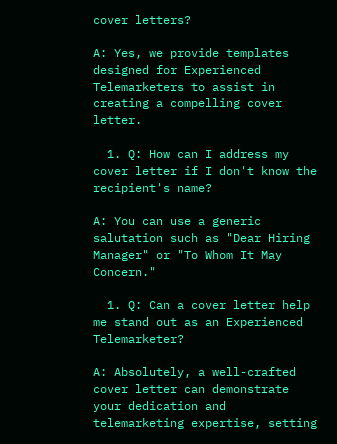cover letters?

A: Yes, we provide templates designed for Experienced Telemarketers to assist in creating a compelling cover letter.

  1. Q: How can I address my cover letter if I don't know the recipient's name?

A: You can use a generic salutation such as "Dear Hiring Manager" or "To Whom It May Concern."

  1. Q: Can a cover letter help me stand out as an Experienced Telemarketer?

A: Absolutely, a well-crafted cover letter can demonstrate your dedication and telemarketing expertise, setting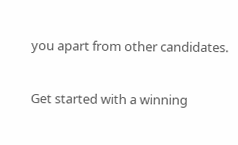you apart from other candidates.

Get started with a winning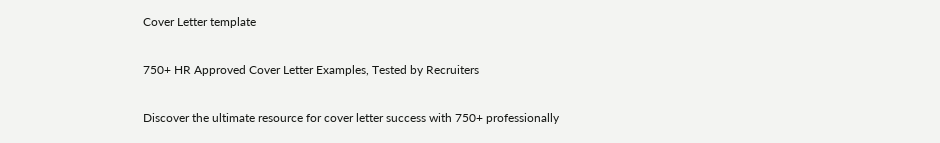Cover Letter template

750+ HR Approved Cover Letter Examples, Tested by Recruiters

Discover the ultimate resource for cover letter success with 750+ professionally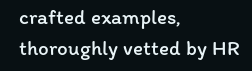crafted examples, thoroughly vetted by HR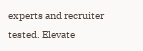experts and recruiter tested. Elevate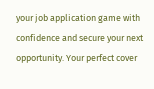your job application game with confidence and secure your next opportunity. Your perfect cover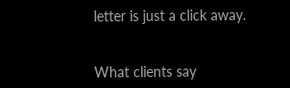letter is just a click away.


What clients say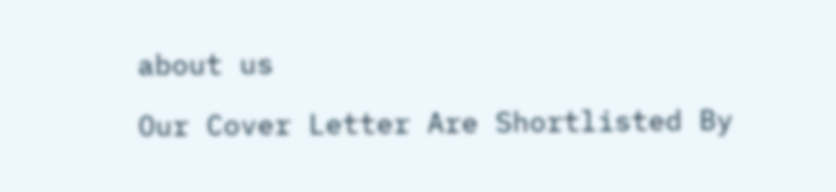about us

Our Cover Letter Are Shortlisted By